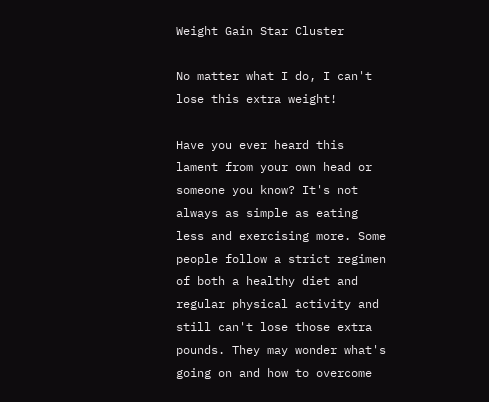Weight Gain Star Cluster

No matter what I do, I can't lose this extra weight!

Have you ever heard this lament from your own head or someone you know? It's not always as simple as eating less and exercising more. Some people follow a strict regimen of both a healthy diet and regular physical activity and still can't lose those extra pounds. They may wonder what's going on and how to overcome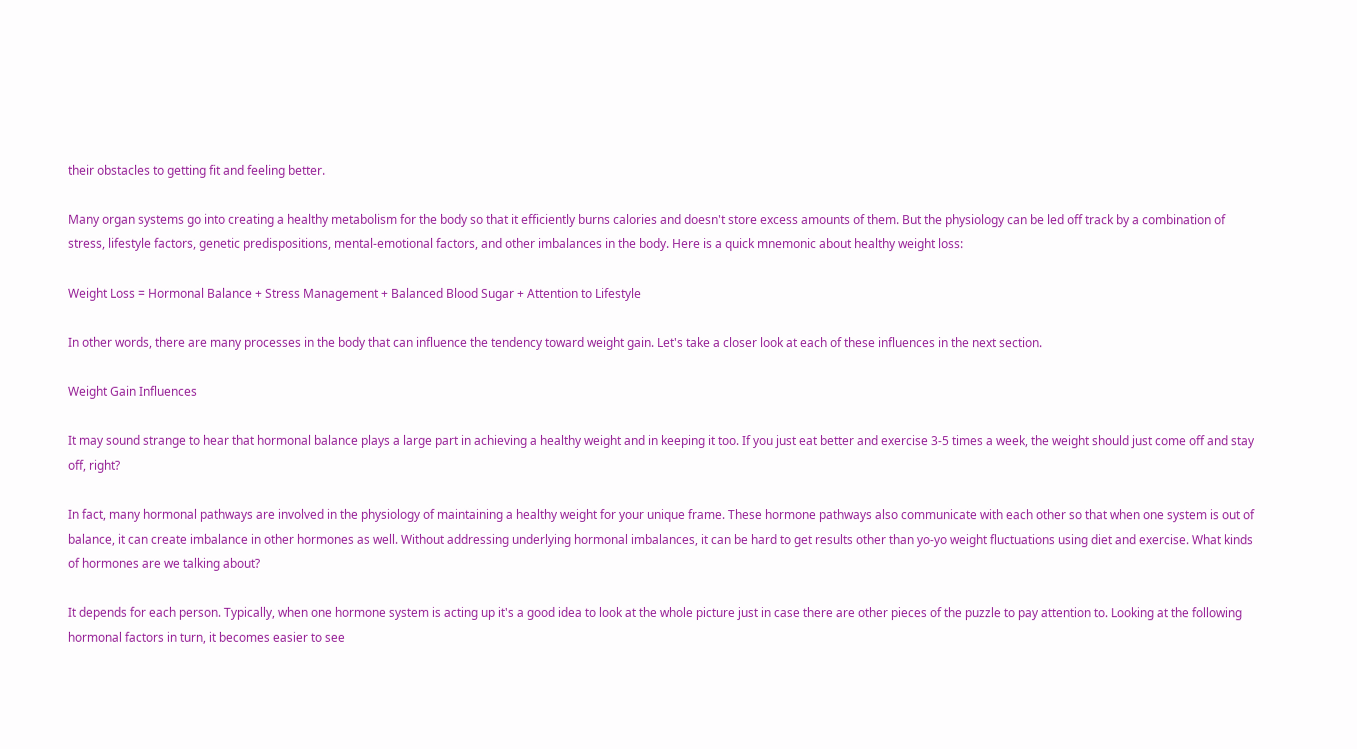their obstacles to getting fit and feeling better.

Many organ systems go into creating a healthy metabolism for the body so that it efficiently burns calories and doesn't store excess amounts of them. But the physiology can be led off track by a combination of stress, lifestyle factors, genetic predispositions, mental-emotional factors, and other imbalances in the body. Here is a quick mnemonic about healthy weight loss:

Weight Loss = Hormonal Balance + Stress Management + Balanced Blood Sugar + Attention to Lifestyle

In other words, there are many processes in the body that can influence the tendency toward weight gain. Let's take a closer look at each of these influences in the next section.

Weight Gain Influences

It may sound strange to hear that hormonal balance plays a large part in achieving a healthy weight and in keeping it too. If you just eat better and exercise 3-5 times a week, the weight should just come off and stay off, right?

In fact, many hormonal pathways are involved in the physiology of maintaining a healthy weight for your unique frame. These hormone pathways also communicate with each other so that when one system is out of balance, it can create imbalance in other hormones as well. Without addressing underlying hormonal imbalances, it can be hard to get results other than yo-yo weight fluctuations using diet and exercise. What kinds of hormones are we talking about?

It depends for each person. Typically, when one hormone system is acting up it's a good idea to look at the whole picture just in case there are other pieces of the puzzle to pay attention to. Looking at the following hormonal factors in turn, it becomes easier to see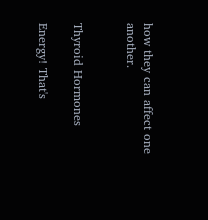how they can affect one another.


Thyroid Hormones

Energy! That's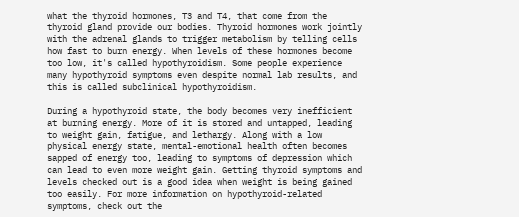what the thyroid hormones, T3 and T4, that come from the thyroid gland provide our bodies. Thyroid hormones work jointly with the adrenal glands to trigger metabolism by telling cells how fast to burn energy. When levels of these hormones become too low, it's called hypothyroidism. Some people experience many hypothyroid symptoms even despite normal lab results, and this is called subclinical hypothyroidism.

During a hypothyroid state, the body becomes very inefficient at burning energy. More of it is stored and untapped, leading to weight gain, fatigue, and lethargy. Along with a low physical energy state, mental-emotional health often becomes sapped of energy too, leading to symptoms of depression which can lead to even more weight gain. Getting thyroid symptoms and levels checked out is a good idea when weight is being gained too easily. For more information on hypothyroid-related symptoms, check out the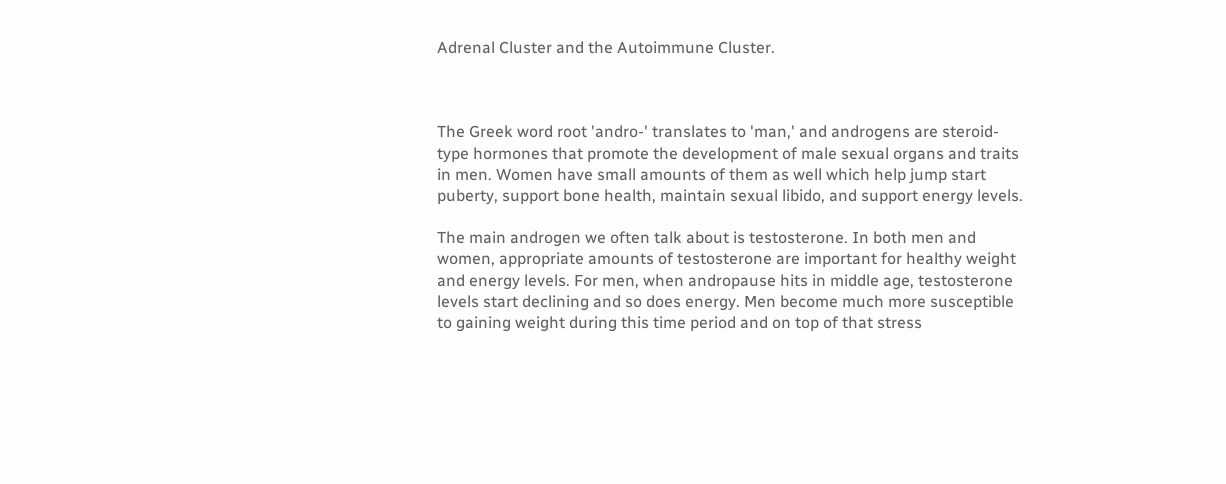Adrenal Cluster and the Autoimmune Cluster.



The Greek word root 'andro-' translates to 'man,' and androgens are steroid-type hormones that promote the development of male sexual organs and traits in men. Women have small amounts of them as well which help jump start puberty, support bone health, maintain sexual libido, and support energy levels.

The main androgen we often talk about is testosterone. In both men and women, appropriate amounts of testosterone are important for healthy weight and energy levels. For men, when andropause hits in middle age, testosterone levels start declining and so does energy. Men become much more susceptible to gaining weight during this time period and on top of that stress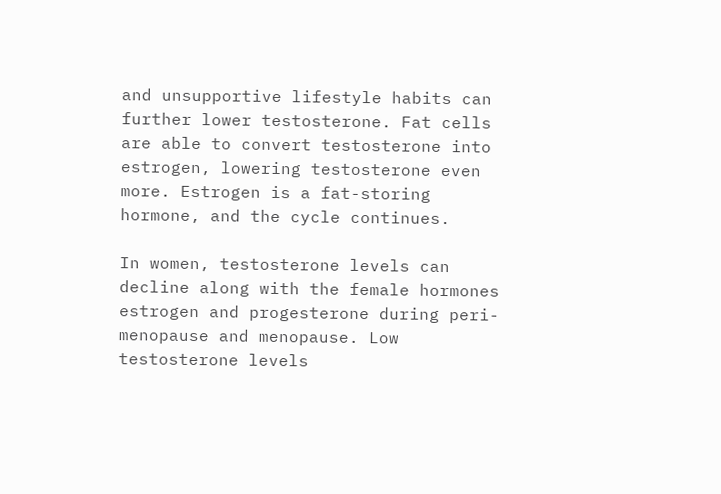and unsupportive lifestyle habits can further lower testosterone. Fat cells are able to convert testosterone into estrogen, lowering testosterone even more. Estrogen is a fat-storing hormone, and the cycle continues.

In women, testosterone levels can decline along with the female hormones estrogen and progesterone during peri-menopause and menopause. Low testosterone levels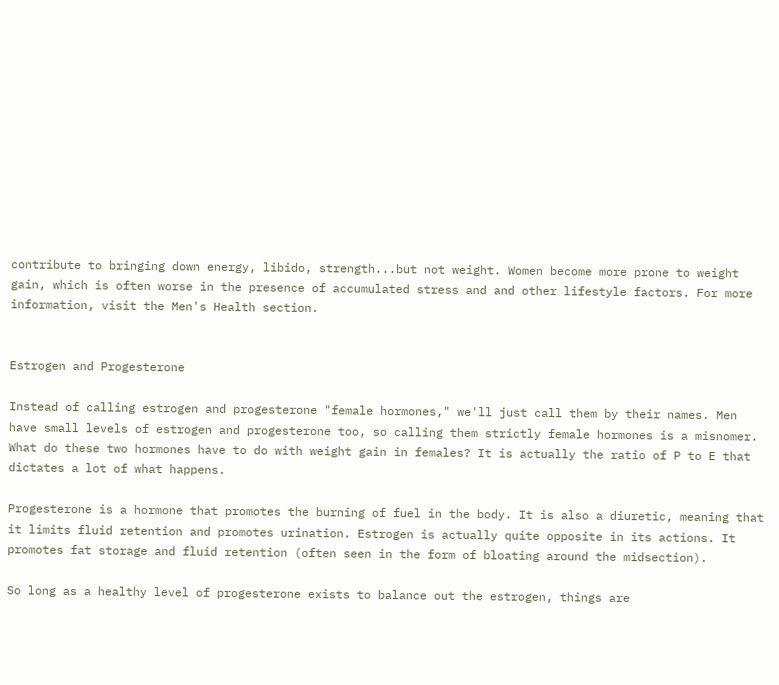contribute to bringing down energy, libido, strength...but not weight. Women become more prone to weight gain, which is often worse in the presence of accumulated stress and and other lifestyle factors. For more information, visit the Men's Health section.


Estrogen and Progesterone

Instead of calling estrogen and progesterone "female hormones," we'll just call them by their names. Men have small levels of estrogen and progesterone too, so calling them strictly female hormones is a misnomer. What do these two hormones have to do with weight gain in females? It is actually the ratio of P to E that dictates a lot of what happens.

Progesterone is a hormone that promotes the burning of fuel in the body. It is also a diuretic, meaning that it limits fluid retention and promotes urination. Estrogen is actually quite opposite in its actions. It promotes fat storage and fluid retention (often seen in the form of bloating around the midsection).

So long as a healthy level of progesterone exists to balance out the estrogen, things are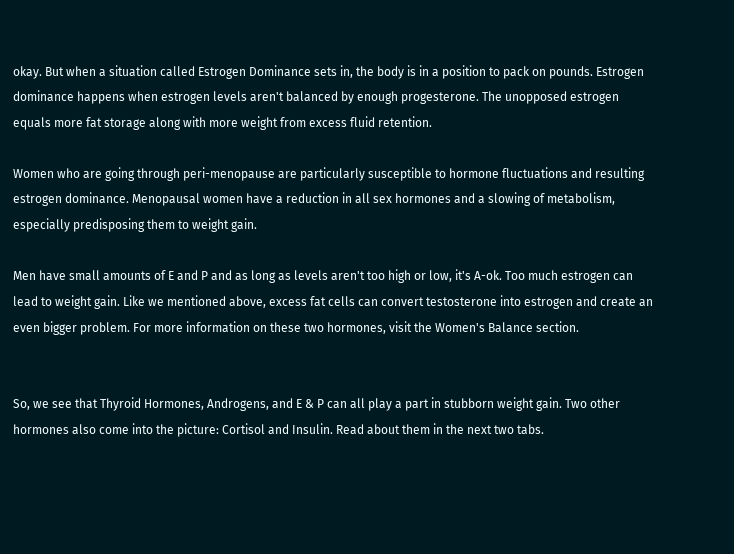okay. But when a situation called Estrogen Dominance sets in, the body is in a position to pack on pounds. Estrogen dominance happens when estrogen levels aren't balanced by enough progesterone. The unopposed estrogen equals more fat storage along with more weight from excess fluid retention.

Women who are going through peri-menopause are particularly susceptible to hormone fluctuations and resulting estrogen dominance. Menopausal women have a reduction in all sex hormones and a slowing of metabolism, especially predisposing them to weight gain.

Men have small amounts of E and P and as long as levels aren't too high or low, it's A-ok. Too much estrogen can lead to weight gain. Like we mentioned above, excess fat cells can convert testosterone into estrogen and create an even bigger problem. For more information on these two hormones, visit the Women's Balance section.


So, we see that Thyroid Hormones, Androgens, and E & P can all play a part in stubborn weight gain. Two other hormones also come into the picture: Cortisol and Insulin. Read about them in the next two tabs.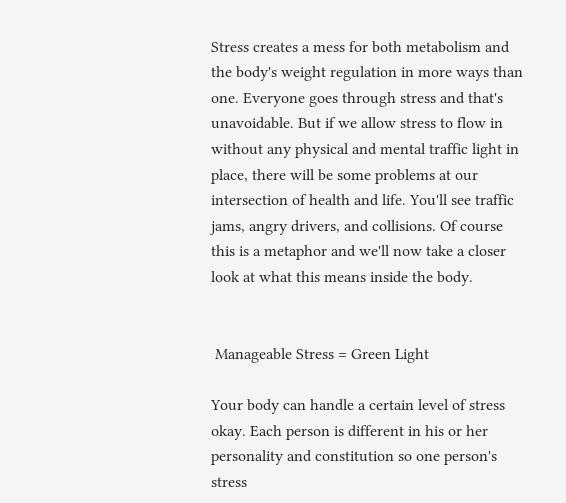Stress creates a mess for both metabolism and the body's weight regulation in more ways than one. Everyone goes through stress and that's unavoidable. But if we allow stress to flow in without any physical and mental traffic light in place, there will be some problems at our intersection of health and life. You'll see traffic jams, angry drivers, and collisions. Of course this is a metaphor and we'll now take a closer look at what this means inside the body.


 Manageable Stress = Green Light

Your body can handle a certain level of stress okay. Each person is different in his or her personality and constitution so one person's stress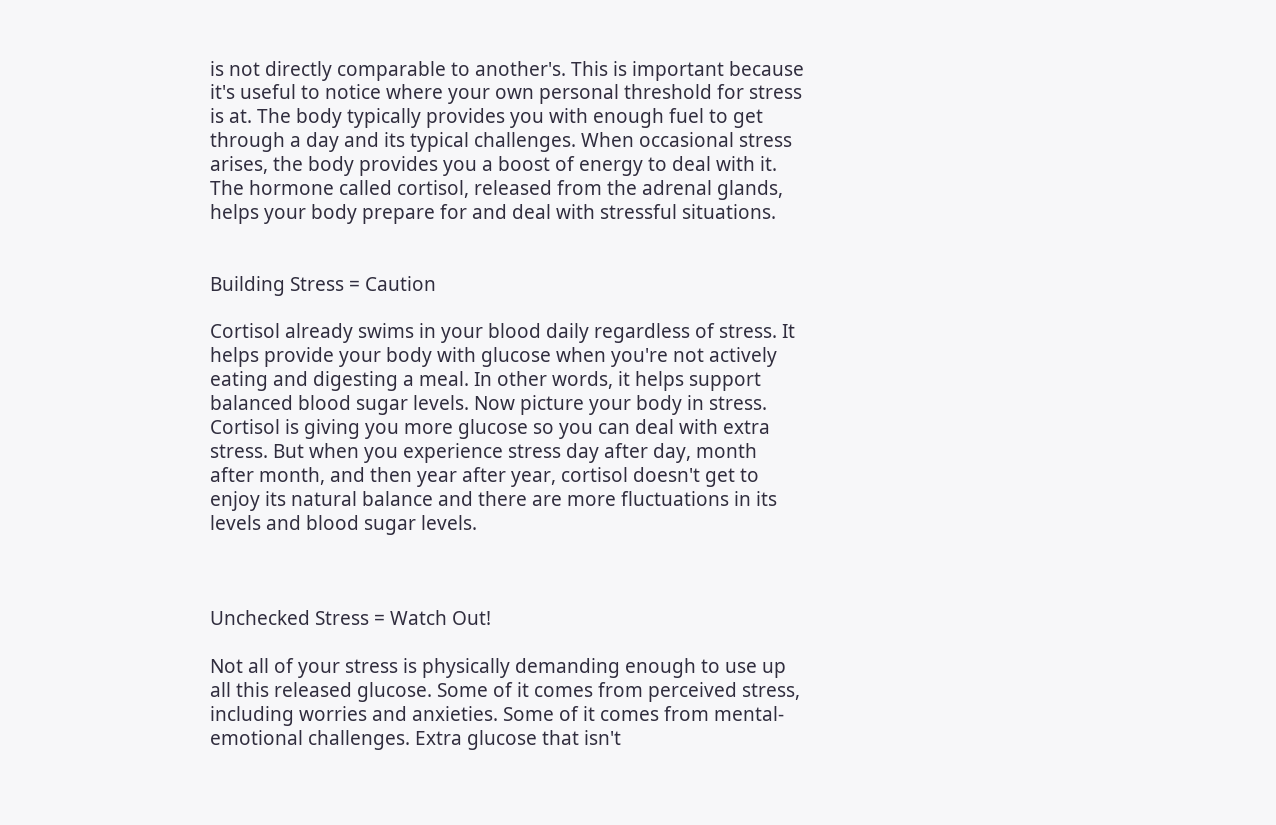is not directly comparable to another's. This is important because it's useful to notice where your own personal threshold for stress is at. The body typically provides you with enough fuel to get through a day and its typical challenges. When occasional stress arises, the body provides you a boost of energy to deal with it. The hormone called cortisol, released from the adrenal glands, helps your body prepare for and deal with stressful situations.


Building Stress = Caution

Cortisol already swims in your blood daily regardless of stress. It helps provide your body with glucose when you're not actively eating and digesting a meal. In other words, it helps support balanced blood sugar levels. Now picture your body in stress. Cortisol is giving you more glucose so you can deal with extra stress. But when you experience stress day after day, month after month, and then year after year, cortisol doesn't get to enjoy its natural balance and there are more fluctuations in its levels and blood sugar levels.



Unchecked Stress = Watch Out!

Not all of your stress is physically demanding enough to use up all this released glucose. Some of it comes from perceived stress, including worries and anxieties. Some of it comes from mental-emotional challenges. Extra glucose that isn't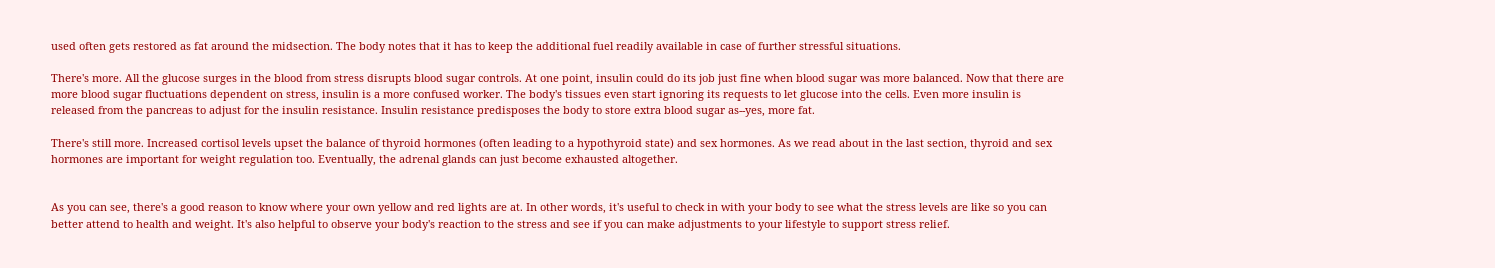used often gets restored as fat around the midsection. The body notes that it has to keep the additional fuel readily available in case of further stressful situations.

There's more. All the glucose surges in the blood from stress disrupts blood sugar controls. At one point, insulin could do its job just fine when blood sugar was more balanced. Now that there are more blood sugar fluctuations dependent on stress, insulin is a more confused worker. The body's tissues even start ignoring its requests to let glucose into the cells. Even more insulin is released from the pancreas to adjust for the insulin resistance. Insulin resistance predisposes the body to store extra blood sugar as--yes, more fat.

There's still more. Increased cortisol levels upset the balance of thyroid hormones (often leading to a hypothyroid state) and sex hormones. As we read about in the last section, thyroid and sex hormones are important for weight regulation too. Eventually, the adrenal glands can just become exhausted altogether.


As you can see, there's a good reason to know where your own yellow and red lights are at. In other words, it's useful to check in with your body to see what the stress levels are like so you can better attend to health and weight. It's also helpful to observe your body's reaction to the stress and see if you can make adjustments to your lifestyle to support stress relief.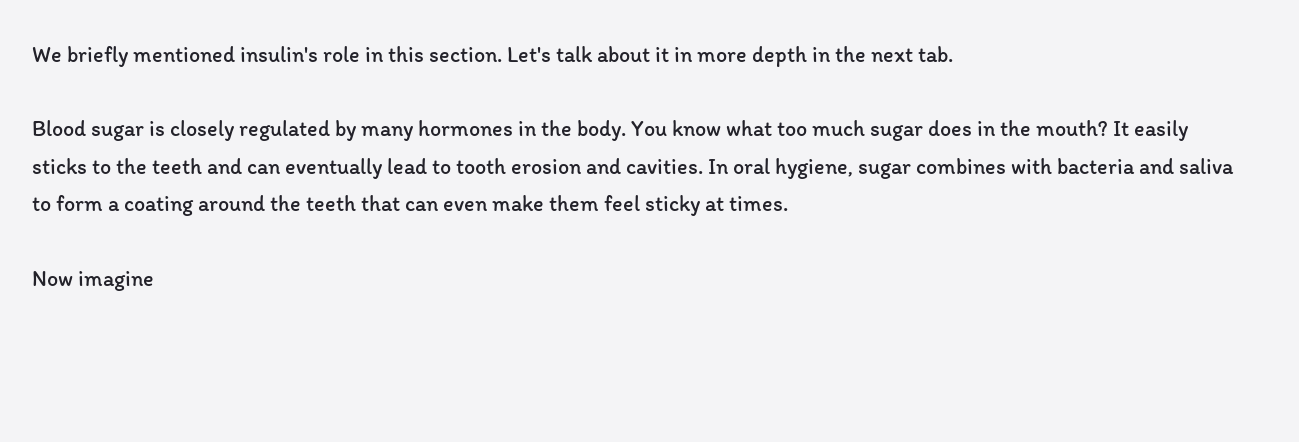We briefly mentioned insulin's role in this section. Let's talk about it in more depth in the next tab.

Blood sugar is closely regulated by many hormones in the body. You know what too much sugar does in the mouth? It easily sticks to the teeth and can eventually lead to tooth erosion and cavities. In oral hygiene, sugar combines with bacteria and saliva to form a coating around the teeth that can even make them feel sticky at times.

Now imagine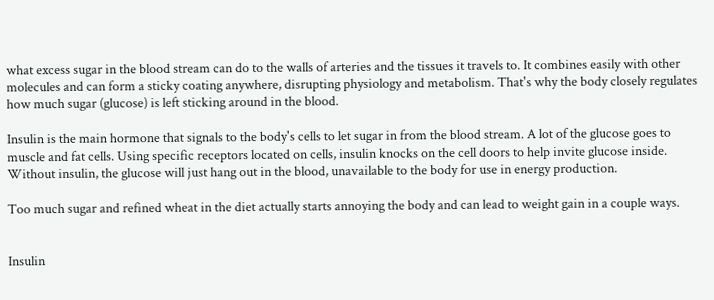what excess sugar in the blood stream can do to the walls of arteries and the tissues it travels to. It combines easily with other molecules and can form a sticky coating anywhere, disrupting physiology and metabolism. That's why the body closely regulates how much sugar (glucose) is left sticking around in the blood.

Insulin is the main hormone that signals to the body's cells to let sugar in from the blood stream. A lot of the glucose goes to muscle and fat cells. Using specific receptors located on cells, insulin knocks on the cell doors to help invite glucose inside. Without insulin, the glucose will just hang out in the blood, unavailable to the body for use in energy production.

Too much sugar and refined wheat in the diet actually starts annoying the body and can lead to weight gain in a couple ways.


Insulin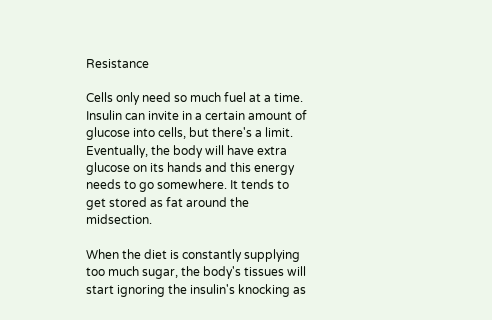Resistance

Cells only need so much fuel at a time. Insulin can invite in a certain amount of glucose into cells, but there's a limit. Eventually, the body will have extra glucose on its hands and this energy needs to go somewhere. It tends to get stored as fat around the midsection.

When the diet is constantly supplying too much sugar, the body's tissues will start ignoring the insulin's knocking as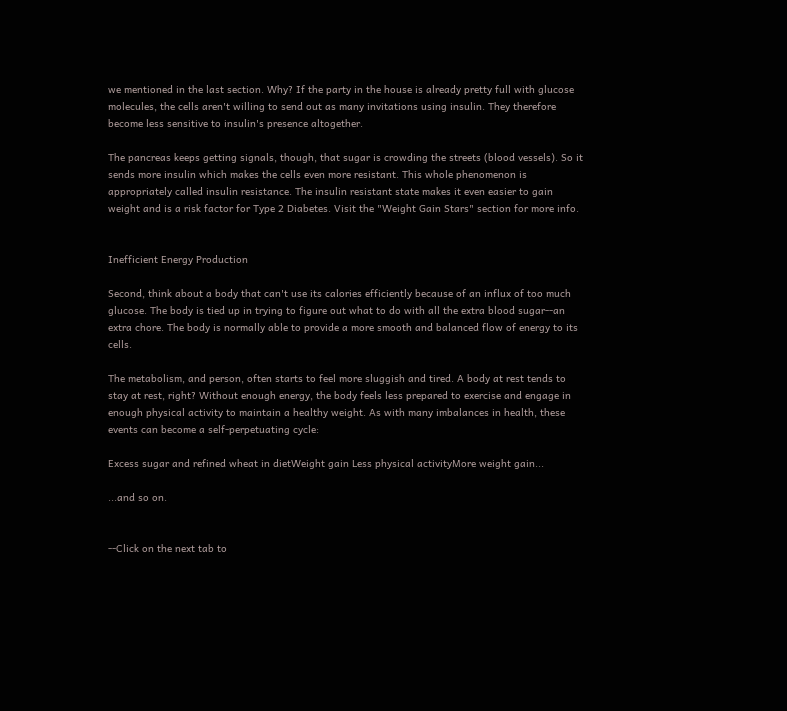we mentioned in the last section. Why? If the party in the house is already pretty full with glucose molecules, the cells aren't willing to send out as many invitations using insulin. They therefore become less sensitive to insulin's presence altogether.

The pancreas keeps getting signals, though, that sugar is crowding the streets (blood vessels). So it sends more insulin which makes the cells even more resistant. This whole phenomenon is appropriately called insulin resistance. The insulin resistant state makes it even easier to gain weight and is a risk factor for Type 2 Diabetes. Visit the "Weight Gain Stars" section for more info.


Inefficient Energy Production

Second, think about a body that can't use its calories efficiently because of an influx of too much glucose. The body is tied up in trying to figure out what to do with all the extra blood sugar--an extra chore. The body is normally able to provide a more smooth and balanced flow of energy to its cells.

The metabolism, and person, often starts to feel more sluggish and tired. A body at rest tends to stay at rest, right? Without enough energy, the body feels less prepared to exercise and engage in enough physical activity to maintain a healthy weight. As with many imbalances in health, these events can become a self-perpetuating cycle:

Excess sugar and refined wheat in dietWeight gain Less physical activityMore weight gain...

...and so on.


--Click on the next tab to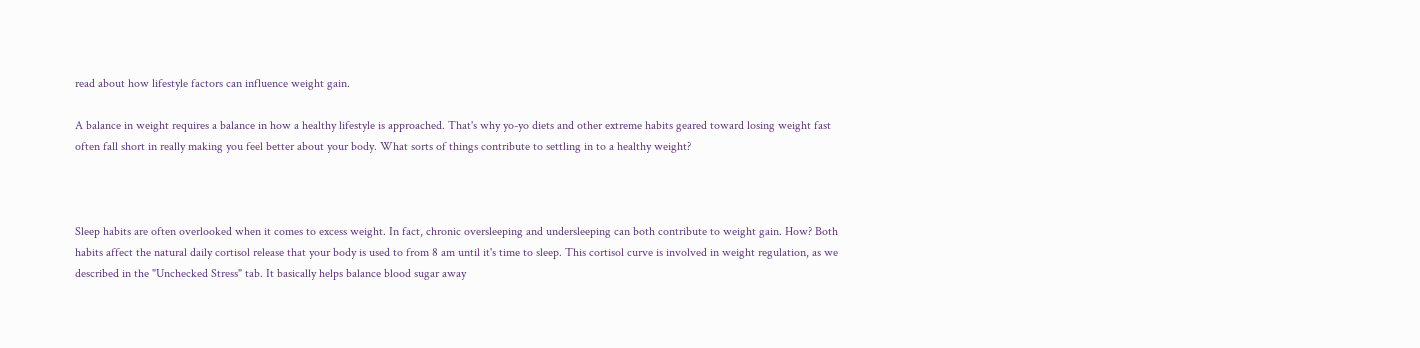read about how lifestyle factors can influence weight gain.

A balance in weight requires a balance in how a healthy lifestyle is approached. That's why yo-yo diets and other extreme habits geared toward losing weight fast often fall short in really making you feel better about your body. What sorts of things contribute to settling in to a healthy weight?



Sleep habits are often overlooked when it comes to excess weight. In fact, chronic oversleeping and undersleeping can both contribute to weight gain. How? Both habits affect the natural daily cortisol release that your body is used to from 8 am until it's time to sleep. This cortisol curve is involved in weight regulation, as we described in the "Unchecked Stress" tab. It basically helps balance blood sugar away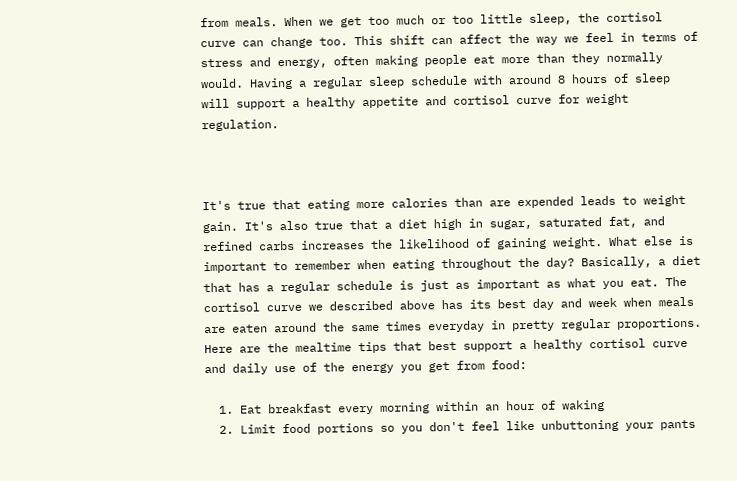from meals. When we get too much or too little sleep, the cortisol curve can change too. This shift can affect the way we feel in terms of stress and energy, often making people eat more than they normally would. Having a regular sleep schedule with around 8 hours of sleep will support a healthy appetite and cortisol curve for weight regulation.



It's true that eating more calories than are expended leads to weight gain. It's also true that a diet high in sugar, saturated fat, and refined carbs increases the likelihood of gaining weight. What else is important to remember when eating throughout the day? Basically, a diet that has a regular schedule is just as important as what you eat. The cortisol curve we described above has its best day and week when meals are eaten around the same times everyday in pretty regular proportions. Here are the mealtime tips that best support a healthy cortisol curve and daily use of the energy you get from food:

  1. Eat breakfast every morning within an hour of waking
  2. Limit food portions so you don't feel like unbuttoning your pants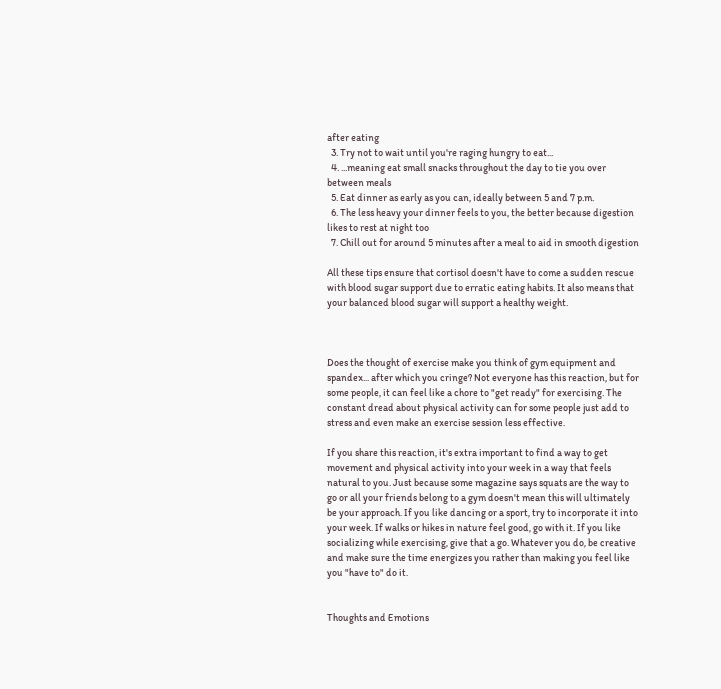after eating
  3. Try not to wait until you're raging hungry to eat...
  4. ...meaning eat small snacks throughout the day to tie you over between meals
  5. Eat dinner as early as you can, ideally between 5 and 7 p.m.
  6. The less heavy your dinner feels to you, the better because digestion likes to rest at night too
  7. Chill out for around 5 minutes after a meal to aid in smooth digestion

All these tips ensure that cortisol doesn't have to come a sudden rescue with blood sugar support due to erratic eating habits. It also means that your balanced blood sugar will support a healthy weight.



Does the thought of exercise make you think of gym equipment and spandex... after which you cringe? Not everyone has this reaction, but for some people, it can feel like a chore to "get ready" for exercising. The constant dread about physical activity can for some people just add to stress and even make an exercise session less effective.

If you share this reaction, it's extra important to find a way to get movement and physical activity into your week in a way that feels natural to you. Just because some magazine says squats are the way to go or all your friends belong to a gym doesn't mean this will ultimately be your approach. If you like dancing or a sport, try to incorporate it into your week. If walks or hikes in nature feel good, go with it. If you like socializing while exercising, give that a go. Whatever you do, be creative and make sure the time energizes you rather than making you feel like you "have to" do it.


Thoughts and Emotions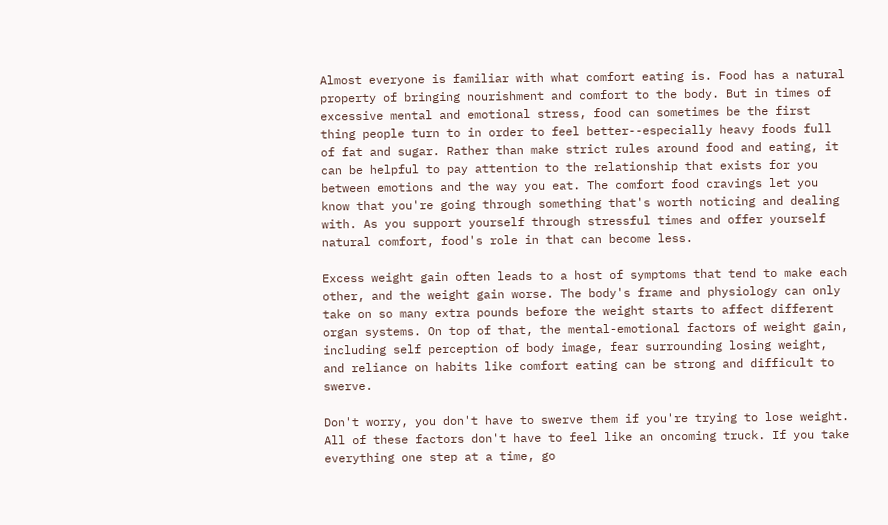Almost everyone is familiar with what comfort eating is. Food has a natural property of bringing nourishment and comfort to the body. But in times of excessive mental and emotional stress, food can sometimes be the first thing people turn to in order to feel better--especially heavy foods full of fat and sugar. Rather than make strict rules around food and eating, it can be helpful to pay attention to the relationship that exists for you between emotions and the way you eat. The comfort food cravings let you know that you're going through something that's worth noticing and dealing with. As you support yourself through stressful times and offer yourself natural comfort, food's role in that can become less.

Excess weight gain often leads to a host of symptoms that tend to make each other, and the weight gain worse. The body's frame and physiology can only take on so many extra pounds before the weight starts to affect different organ systems. On top of that, the mental-emotional factors of weight gain, including self perception of body image, fear surrounding losing weight, and reliance on habits like comfort eating can be strong and difficult to swerve.

Don't worry, you don't have to swerve them if you're trying to lose weight. All of these factors don't have to feel like an oncoming truck. If you take everything one step at a time, go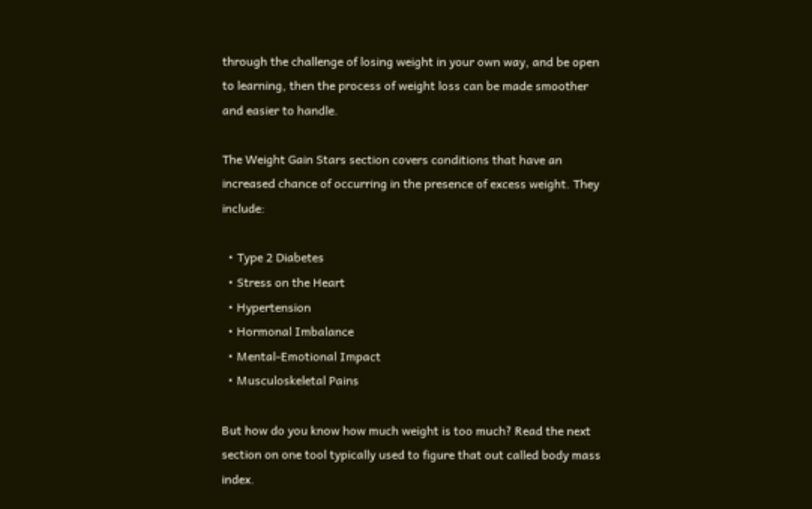through the challenge of losing weight in your own way, and be open to learning, then the process of weight loss can be made smoother and easier to handle.

The Weight Gain Stars section covers conditions that have an increased chance of occurring in the presence of excess weight. They include:

  • Type 2 Diabetes
  • Stress on the Heart
  • Hypertension
  • Hormonal Imbalance
  • Mental-Emotional Impact
  • Musculoskeletal Pains

But how do you know how much weight is too much? Read the next section on one tool typically used to figure that out called body mass index.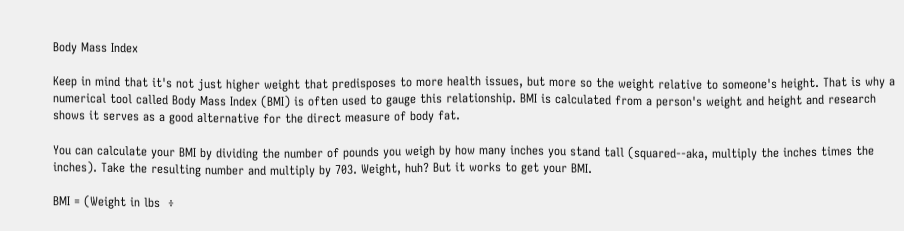Body Mass Index

Keep in mind that it's not just higher weight that predisposes to more health issues, but more so the weight relative to someone's height. That is why a numerical tool called Body Mass Index (BMI) is often used to gauge this relationship. BMI is calculated from a person's weight and height and research shows it serves as a good alternative for the direct measure of body fat.

You can calculate your BMI by dividing the number of pounds you weigh by how many inches you stand tall (squared--aka, multiply the inches times the inches). Take the resulting number and multiply by 703. Weight, huh? But it works to get your BMI.

BMI = (Weight in lbs  ÷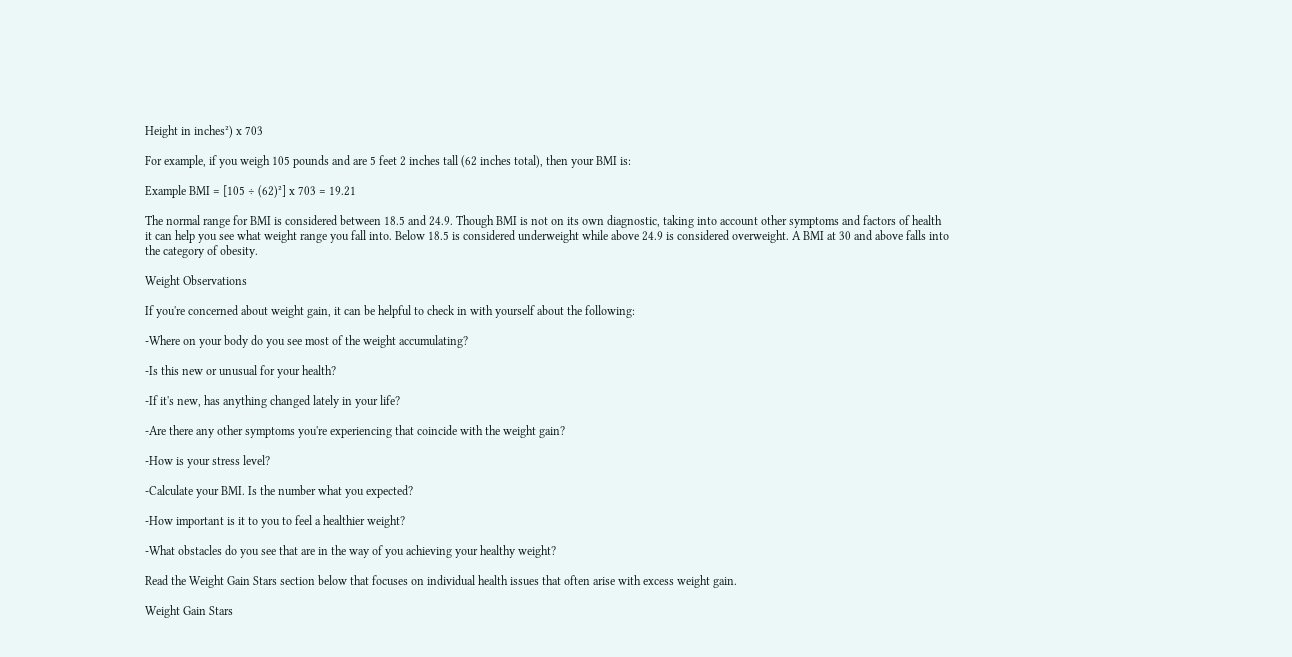Height in inches²) x 703

For example, if you weigh 105 pounds and are 5 feet 2 inches tall (62 inches total), then your BMI is:

Example BMI = [105 ÷ (62)²] x 703 = 19.21

The normal range for BMI is considered between 18.5 and 24.9. Though BMI is not on its own diagnostic, taking into account other symptoms and factors of health it can help you see what weight range you fall into. Below 18.5 is considered underweight while above 24.9 is considered overweight. A BMI at 30 and above falls into the category of obesity.

Weight Observations

If you're concerned about weight gain, it can be helpful to check in with yourself about the following:

-Where on your body do you see most of the weight accumulating?

-Is this new or unusual for your health?

-If it's new, has anything changed lately in your life?

-Are there any other symptoms you're experiencing that coincide with the weight gain?

-How is your stress level?

-Calculate your BMI. Is the number what you expected?

-How important is it to you to feel a healthier weight?

-What obstacles do you see that are in the way of you achieving your healthy weight?

Read the Weight Gain Stars section below that focuses on individual health issues that often arise with excess weight gain.

Weight Gain Stars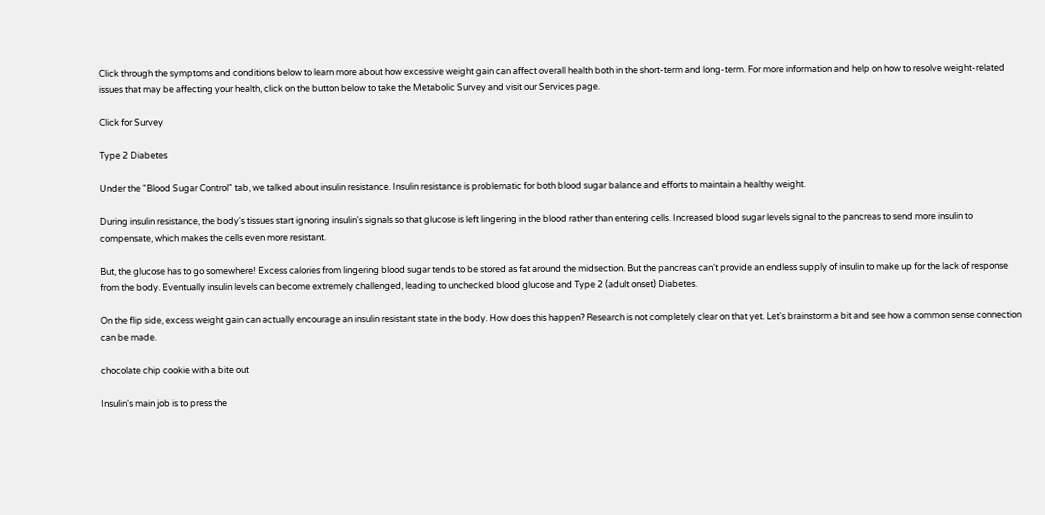Click through the symptoms and conditions below to learn more about how excessive weight gain can affect overall health both in the short-term and long-term. For more information and help on how to resolve weight-related issues that may be affecting your health, click on the button below to take the Metabolic Survey and visit our Services page.

Click for Survey

Type 2 Diabetes

Under the "Blood Sugar Control" tab, we talked about insulin resistance. Insulin resistance is problematic for both blood sugar balance and efforts to maintain a healthy weight.

During insulin resistance, the body's tissues start ignoring insulin's signals so that glucose is left lingering in the blood rather than entering cells. Increased blood sugar levels signal to the pancreas to send more insulin to compensate, which makes the cells even more resistant.

But, the glucose has to go somewhere! Excess calories from lingering blood sugar tends to be stored as fat around the midsection. But the pancreas can't provide an endless supply of insulin to make up for the lack of response from the body. Eventually insulin levels can become extremely challenged, leading to unchecked blood glucose and Type 2 (adult onset) Diabetes.

On the flip side, excess weight gain can actually encourage an insulin resistant state in the body. How does this happen? Research is not completely clear on that yet. Let's brainstorm a bit and see how a common sense connection can be made.

chocolate chip cookie with a bite out

Insulin's main job is to press the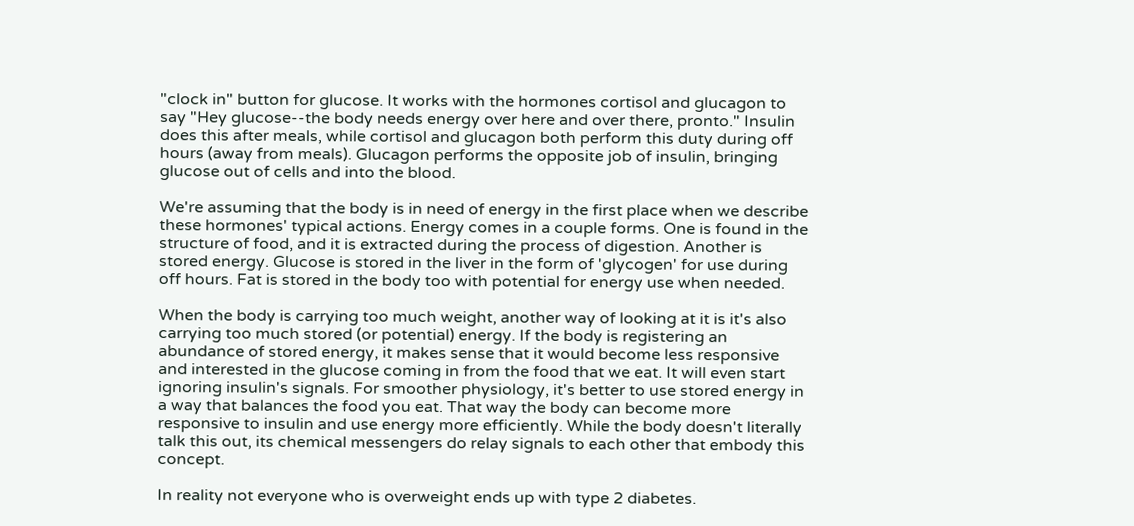"clock in" button for glucose. It works with the hormones cortisol and glucagon to say "Hey glucose--the body needs energy over here and over there, pronto." Insulin does this after meals, while cortisol and glucagon both perform this duty during off hours (away from meals). Glucagon performs the opposite job of insulin, bringing glucose out of cells and into the blood.

We're assuming that the body is in need of energy in the first place when we describe these hormones' typical actions. Energy comes in a couple forms. One is found in the structure of food, and it is extracted during the process of digestion. Another is stored energy. Glucose is stored in the liver in the form of 'glycogen' for use during off hours. Fat is stored in the body too with potential for energy use when needed.

When the body is carrying too much weight, another way of looking at it is it's also carrying too much stored (or potential) energy. If the body is registering an abundance of stored energy, it makes sense that it would become less responsive and interested in the glucose coming in from the food that we eat. It will even start ignoring insulin's signals. For smoother physiology, it's better to use stored energy in a way that balances the food you eat. That way the body can become more responsive to insulin and use energy more efficiently. While the body doesn't literally talk this out, its chemical messengers do relay signals to each other that embody this concept.

In reality not everyone who is overweight ends up with type 2 diabetes.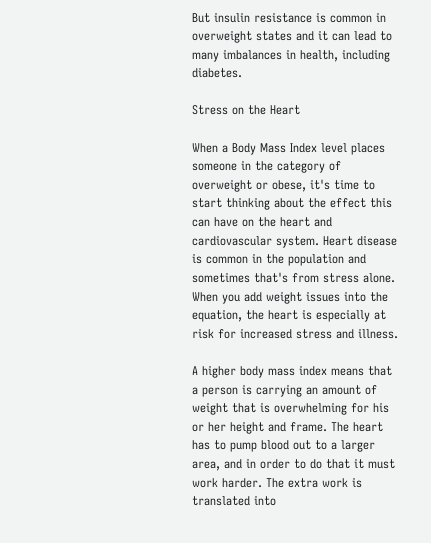But insulin resistance is common in overweight states and it can lead to many imbalances in health, including diabetes.

Stress on the Heart

When a Body Mass Index level places someone in the category of overweight or obese, it's time to start thinking about the effect this can have on the heart and cardiovascular system. Heart disease is common in the population and sometimes that's from stress alone. When you add weight issues into the equation, the heart is especially at risk for increased stress and illness.

A higher body mass index means that a person is carrying an amount of weight that is overwhelming for his or her height and frame. The heart has to pump blood out to a larger area, and in order to do that it must work harder. The extra work is translated into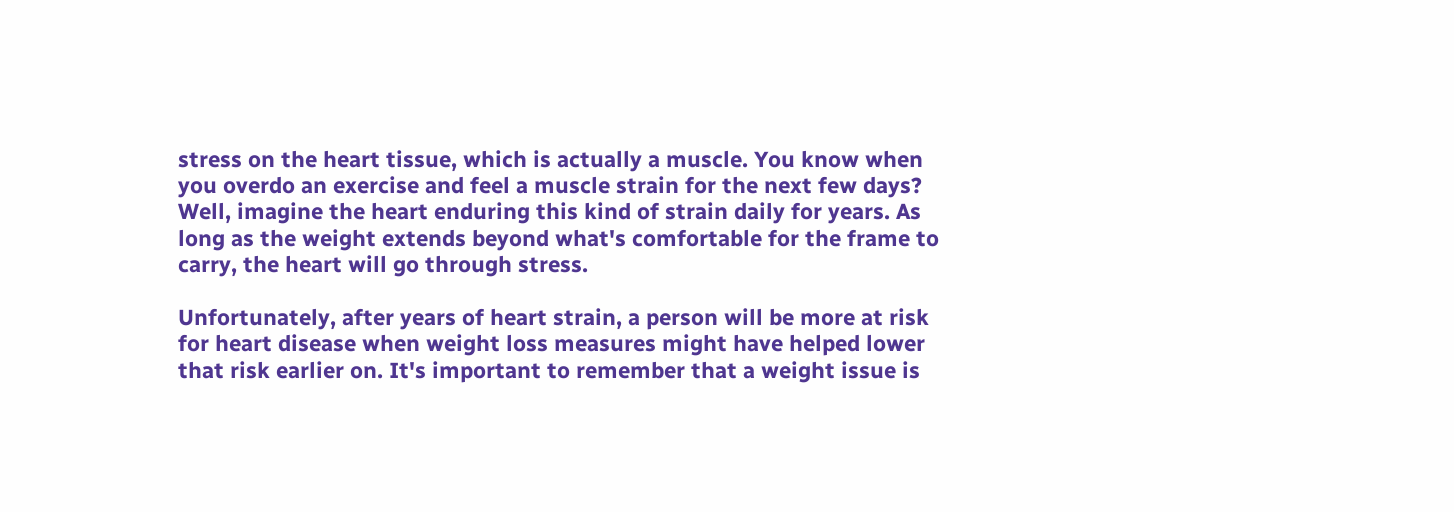stress on the heart tissue, which is actually a muscle. You know when you overdo an exercise and feel a muscle strain for the next few days? Well, imagine the heart enduring this kind of strain daily for years. As long as the weight extends beyond what's comfortable for the frame to carry, the heart will go through stress.

Unfortunately, after years of heart strain, a person will be more at risk for heart disease when weight loss measures might have helped lower that risk earlier on. It's important to remember that a weight issue is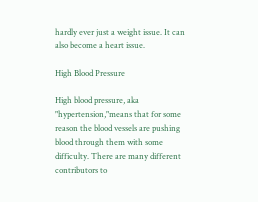hardly ever just a weight issue. It can also become a heart issue.

High Blood Pressure

High blood pressure, aka "hypertension,"means that for some reason the blood vessels are pushing blood through them with some difficulty. There are many different contributors to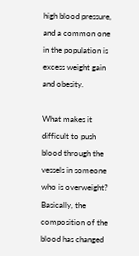high blood pressure, and a common one in the population is excess weight gain and obesity.

What makes it difficult to push blood through the vessels in someone who is overweight? Basically, the composition of the blood has changed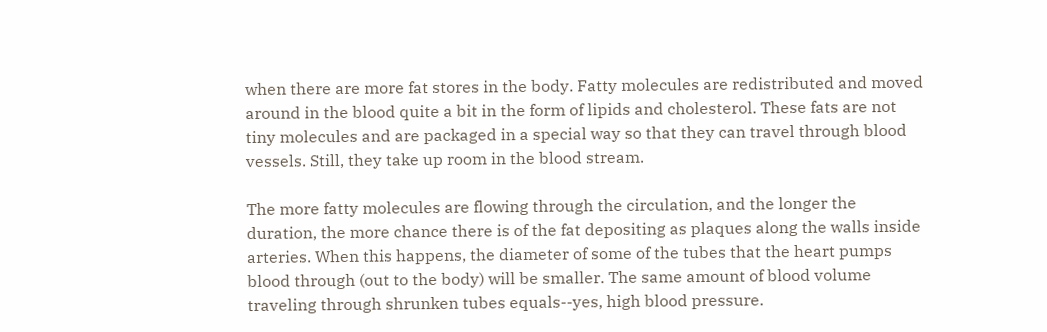when there are more fat stores in the body. Fatty molecules are redistributed and moved around in the blood quite a bit in the form of lipids and cholesterol. These fats are not tiny molecules and are packaged in a special way so that they can travel through blood vessels. Still, they take up room in the blood stream.

The more fatty molecules are flowing through the circulation, and the longer the duration, the more chance there is of the fat depositing as plaques along the walls inside arteries. When this happens, the diameter of some of the tubes that the heart pumps blood through (out to the body) will be smaller. The same amount of blood volume traveling through shrunken tubes equals--yes, high blood pressure.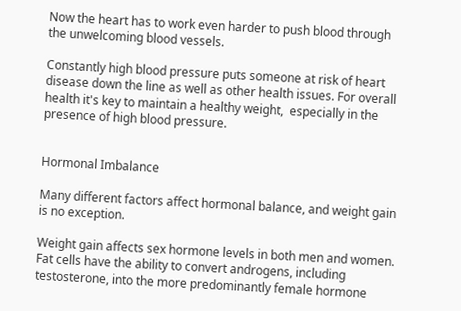Now the heart has to work even harder to push blood through the unwelcoming blood vessels.

Constantly high blood pressure puts someone at risk of heart disease down the line as well as other health issues. For overall health it's key to maintain a healthy weight,  especially in the presence of high blood pressure.


Hormonal Imbalance

Many different factors affect hormonal balance, and weight gain is no exception.

Weight gain affects sex hormone levels in both men and women. Fat cells have the ability to convert androgens, including testosterone, into the more predominantly female hormone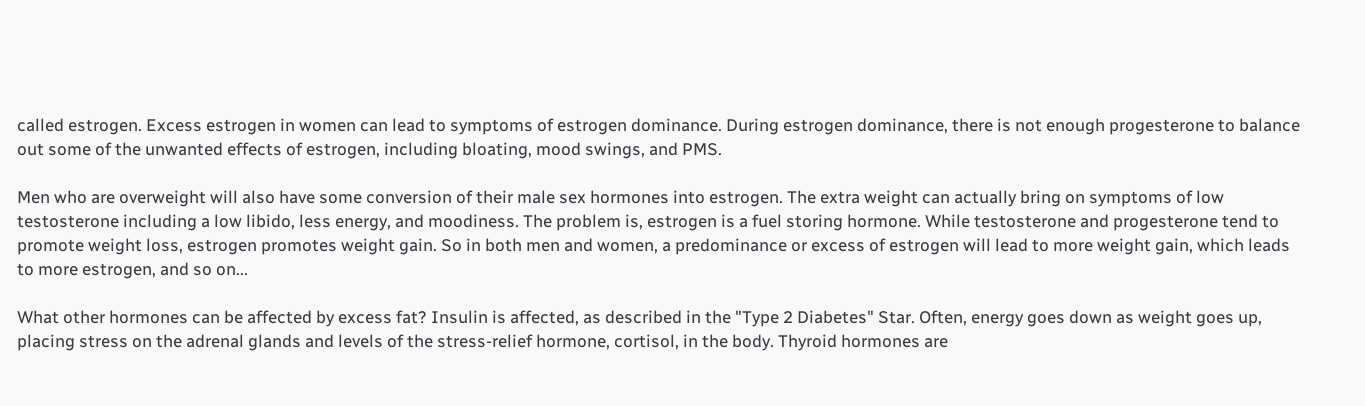called estrogen. Excess estrogen in women can lead to symptoms of estrogen dominance. During estrogen dominance, there is not enough progesterone to balance out some of the unwanted effects of estrogen, including bloating, mood swings, and PMS.

Men who are overweight will also have some conversion of their male sex hormones into estrogen. The extra weight can actually bring on symptoms of low testosterone including a low libido, less energy, and moodiness. The problem is, estrogen is a fuel storing hormone. While testosterone and progesterone tend to promote weight loss, estrogen promotes weight gain. So in both men and women, a predominance or excess of estrogen will lead to more weight gain, which leads to more estrogen, and so on...

What other hormones can be affected by excess fat? Insulin is affected, as described in the "Type 2 Diabetes" Star. Often, energy goes down as weight goes up, placing stress on the adrenal glands and levels of the stress-relief hormone, cortisol, in the body. Thyroid hormones are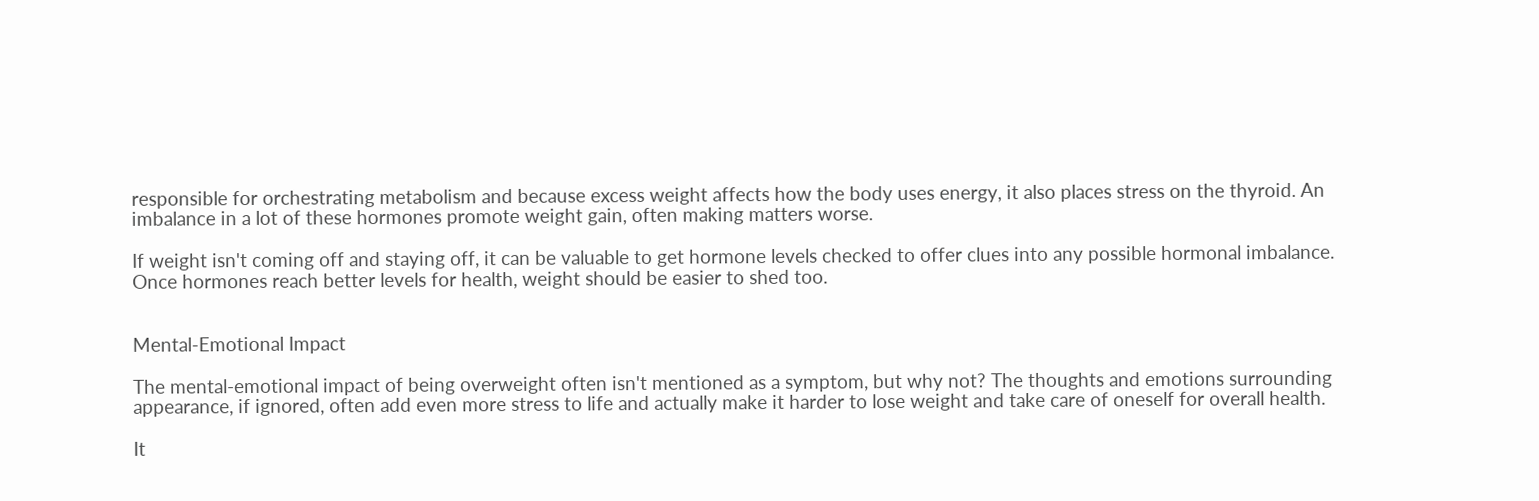responsible for orchestrating metabolism and because excess weight affects how the body uses energy, it also places stress on the thyroid. An imbalance in a lot of these hormones promote weight gain, often making matters worse.

If weight isn't coming off and staying off, it can be valuable to get hormone levels checked to offer clues into any possible hormonal imbalance. Once hormones reach better levels for health, weight should be easier to shed too.


Mental-Emotional Impact

The mental-emotional impact of being overweight often isn't mentioned as a symptom, but why not? The thoughts and emotions surrounding appearance, if ignored, often add even more stress to life and actually make it harder to lose weight and take care of oneself for overall health.

It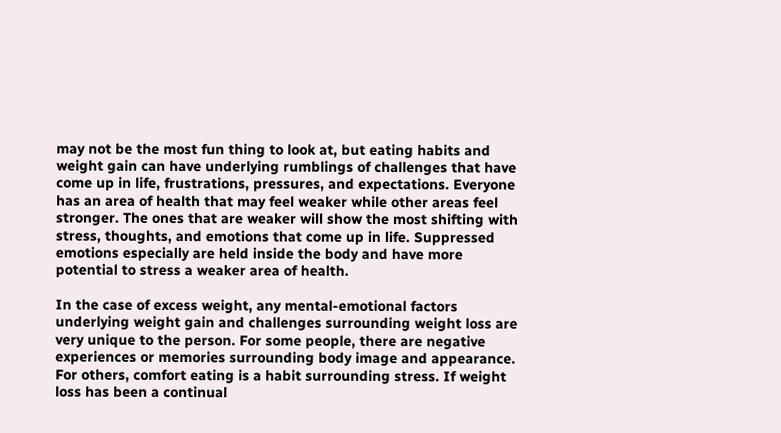may not be the most fun thing to look at, but eating habits and weight gain can have underlying rumblings of challenges that have come up in life, frustrations, pressures, and expectations. Everyone has an area of health that may feel weaker while other areas feel stronger. The ones that are weaker will show the most shifting with stress, thoughts, and emotions that come up in life. Suppressed emotions especially are held inside the body and have more potential to stress a weaker area of health.

In the case of excess weight, any mental-emotional factors underlying weight gain and challenges surrounding weight loss are very unique to the person. For some people, there are negative experiences or memories surrounding body image and appearance. For others, comfort eating is a habit surrounding stress. If weight loss has been a continual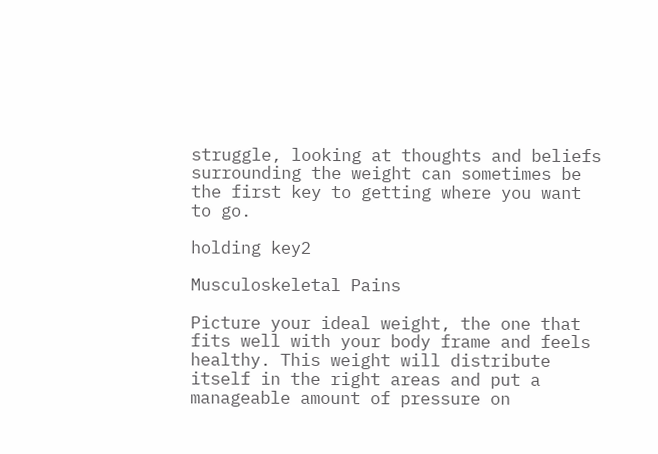struggle, looking at thoughts and beliefs surrounding the weight can sometimes be the first key to getting where you want to go.

holding key2

Musculoskeletal Pains

Picture your ideal weight, the one that fits well with your body frame and feels healthy. This weight will distribute itself in the right areas and put a manageable amount of pressure on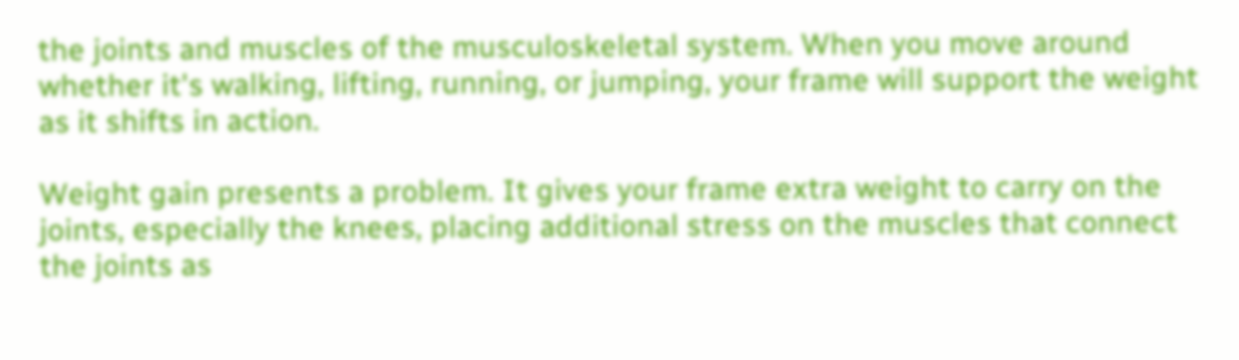the joints and muscles of the musculoskeletal system. When you move around whether it's walking, lifting, running, or jumping, your frame will support the weight as it shifts in action.

Weight gain presents a problem. It gives your frame extra weight to carry on the joints, especially the knees, placing additional stress on the muscles that connect the joints as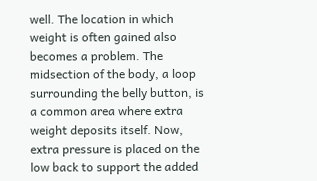well. The location in which weight is often gained also becomes a problem. The midsection of the body, a loop surrounding the belly button, is a common area where extra weight deposits itself. Now, extra pressure is placed on the low back to support the added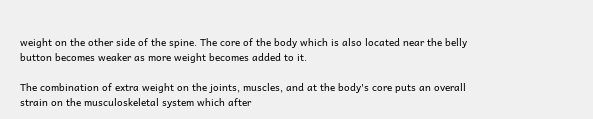weight on the other side of the spine. The core of the body which is also located near the belly button becomes weaker as more weight becomes added to it.

The combination of extra weight on the joints, muscles, and at the body's core puts an overall strain on the musculoskeletal system which after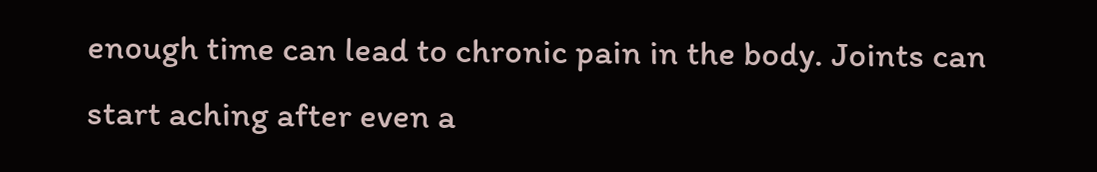enough time can lead to chronic pain in the body. Joints can start aching after even a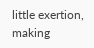little exertion, making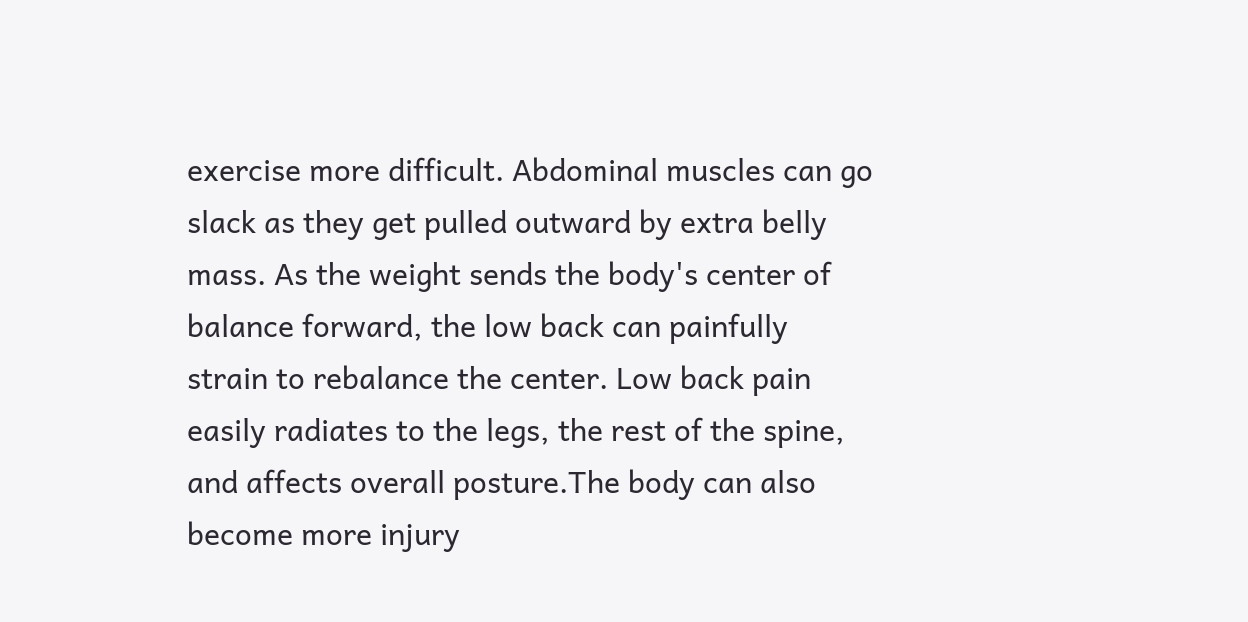exercise more difficult. Abdominal muscles can go slack as they get pulled outward by extra belly mass. As the weight sends the body's center of balance forward, the low back can painfully strain to rebalance the center. Low back pain easily radiates to the legs, the rest of the spine, and affects overall posture.The body can also become more injury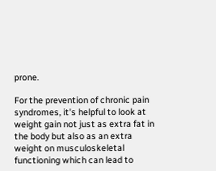prone.

For the prevention of chronic pain syndromes, it's helpful to look at weight gain not just as extra fat in the body but also as an extra weight on musculoskeletal functioning which can lead to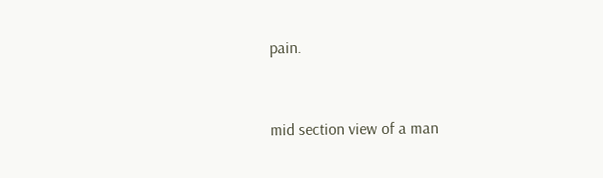pain.


mid section view of a man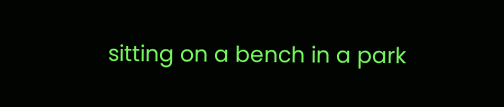sitting on a bench in a park